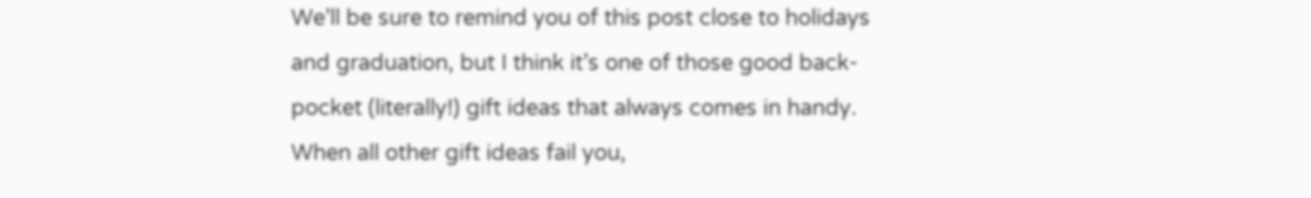We’ll be sure to remind you of this post close to holidays and graduation, but I think it’s one of those good back-pocket (literally!) gift ideas that always comes in handy. When all other gift ideas fail you,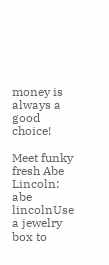money is always a good choice!

Meet funky fresh Abe Lincoln:
abe lincolnUse a jewelry box to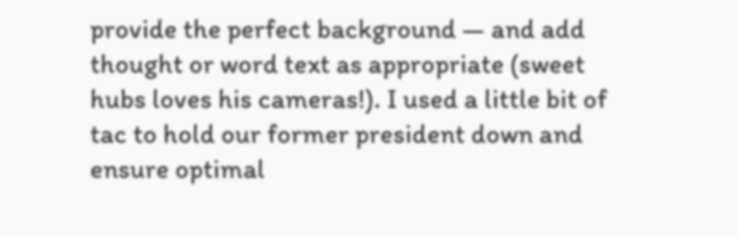provide the perfect background — and add thought or word text as appropriate (sweet hubs loves his cameras!). I used a little bit of tac to hold our former president down and ensure optimal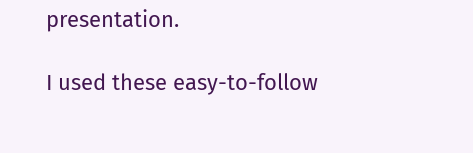presentation.

I used these easy-to-follow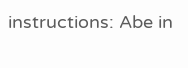instructions: Abe in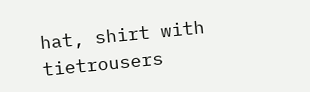hat, shirt with tietrousers